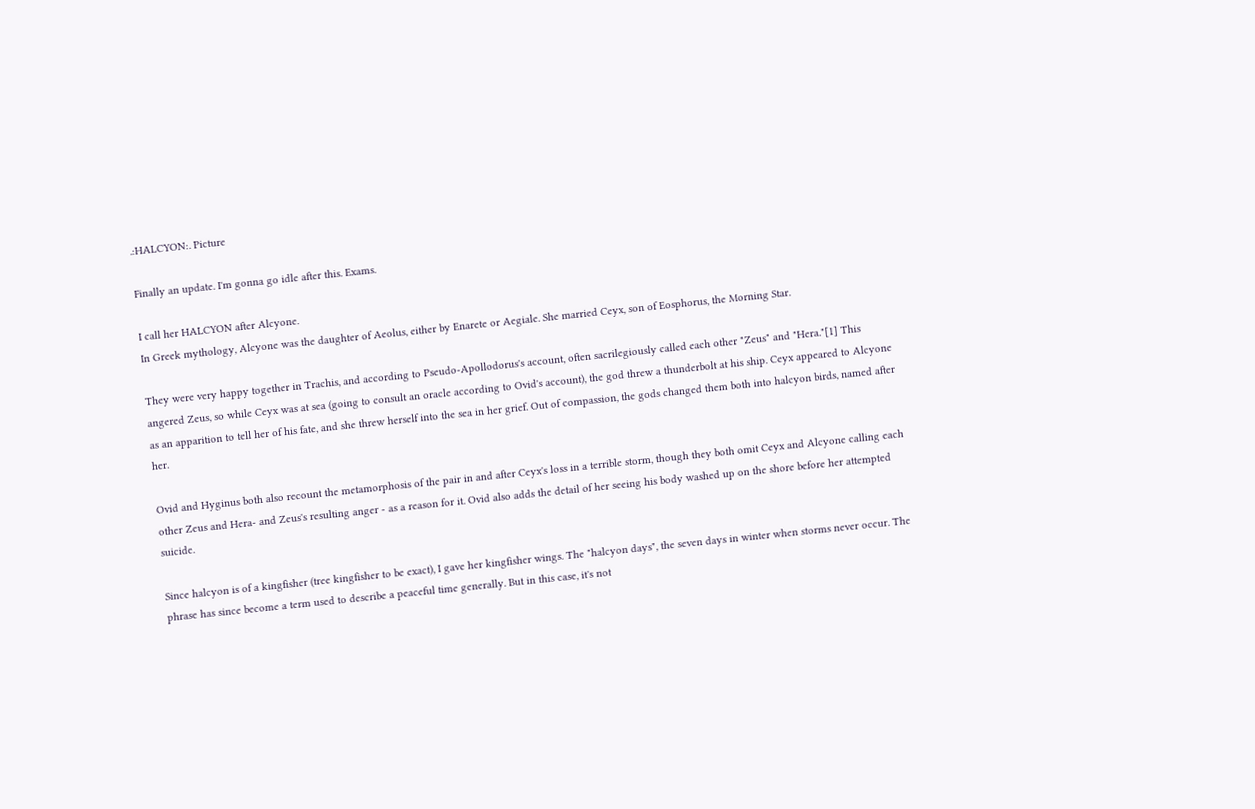.:HALCYON:. Picture

Finally an update. I'm gonna go idle after this. Exams.

I call her HALCYON after Alcyone.
In Greek mythology, Alcyone was the daughter of Aeolus, either by Enarete or Aegiale. She married Ceyx, son of Eosphorus, the Morning Star.

They were very happy together in Trachis, and according to Pseudo-Apollodorus's account, often sacrilegiously called each other "Zeus" and "Hera."[1] This angered Zeus, so while Ceyx was at sea (going to consult an oracle according to Ovid's account), the god threw a thunderbolt at his ship. Ceyx appeared to Alcyone as an apparition to tell her of his fate, and she threw herself into the sea in her grief. Out of compassion, the gods changed them both into halcyon birds, named after her.

Ovid and Hyginus both also recount the metamorphosis of the pair in and after Ceyx's loss in a terrible storm, though they both omit Ceyx and Alcyone calling each other Zeus and Hera- and Zeus's resulting anger - as a reason for it. Ovid also adds the detail of her seeing his body washed up on the shore before her attempted suicide.

Since halcyon is of a kingfisher (tree kingfisher to be exact), I gave her kingfisher wings. The "halcyon days", the seven days in winter when storms never occur. The phrase has since become a term used to describe a peaceful time generally. But in this case, it's not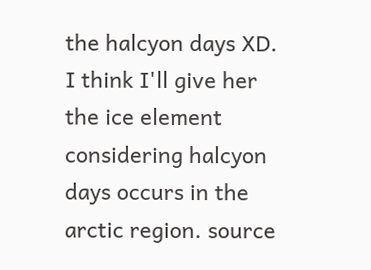the halcyon days XD. I think I'll give her the ice element considering halcyon days occurs in the arctic region. source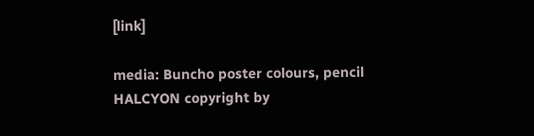[link]

media: Buncho poster colours, pencil
HALCYON copyright by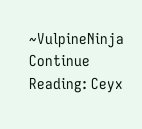~VulpineNinja
Continue Reading: Ceyx